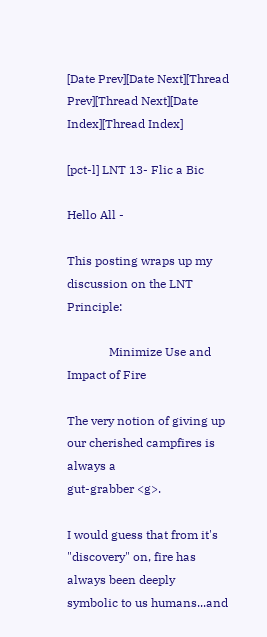[Date Prev][Date Next][Thread Prev][Thread Next][Date Index][Thread Index]

[pct-l] LNT 13- Flic a Bic

Hello All -

This posting wraps up my discussion on the LNT Principle:

              Minimize Use and Impact of Fire

The very notion of giving up our cherished campfires is always a
gut-grabber <g>.

I would guess that from it's "discovery" on, fire has always been deeply
symbolic to us humans...and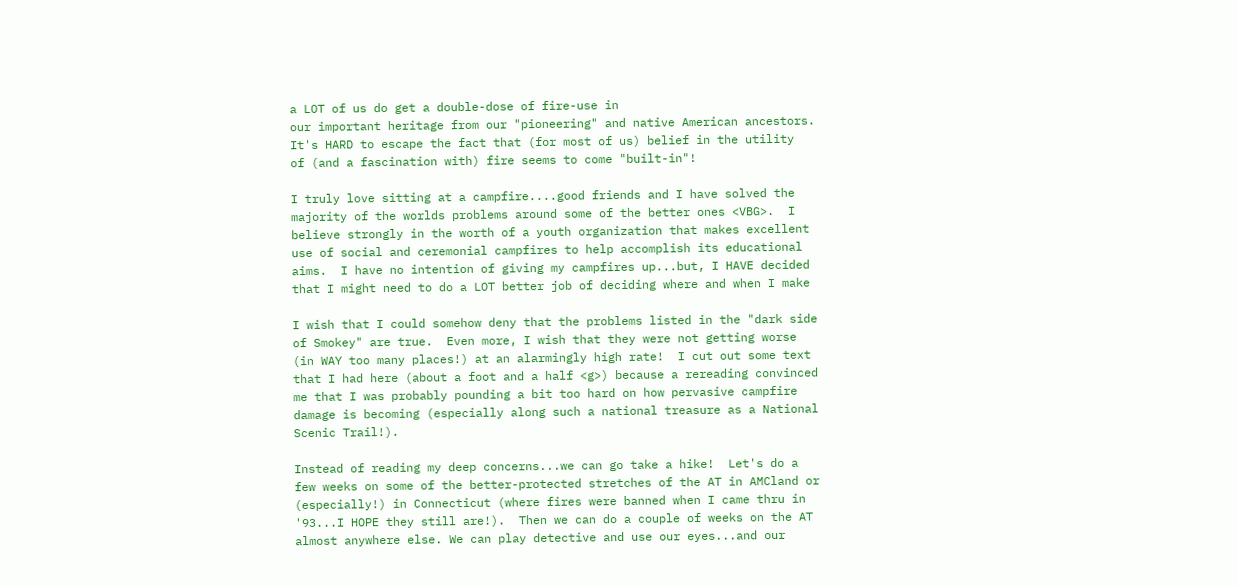a LOT of us do get a double-dose of fire-use in
our important heritage from our "pioneering" and native American ancestors.
It's HARD to escape the fact that (for most of us) belief in the utility
of (and a fascination with) fire seems to come "built-in"!

I truly love sitting at a campfire....good friends and I have solved the
majority of the worlds problems around some of the better ones <VBG>.  I
believe strongly in the worth of a youth organization that makes excellent
use of social and ceremonial campfires to help accomplish its educational
aims.  I have no intention of giving my campfires up...but, I HAVE decided
that I might need to do a LOT better job of deciding where and when I make

I wish that I could somehow deny that the problems listed in the "dark side
of Smokey" are true.  Even more, I wish that they were not getting worse
(in WAY too many places!) at an alarmingly high rate!  I cut out some text
that I had here (about a foot and a half <g>) because a rereading convinced
me that I was probably pounding a bit too hard on how pervasive campfire
damage is becoming (especially along such a national treasure as a National
Scenic Trail!).

Instead of reading my deep concerns...we can go take a hike!  Let's do a
few weeks on some of the better-protected stretches of the AT in AMCland or
(especially!) in Connecticut (where fires were banned when I came thru in
'93...I HOPE they still are!).  Then we can do a couple of weeks on the AT
almost anywhere else. We can play detective and use our eyes...and our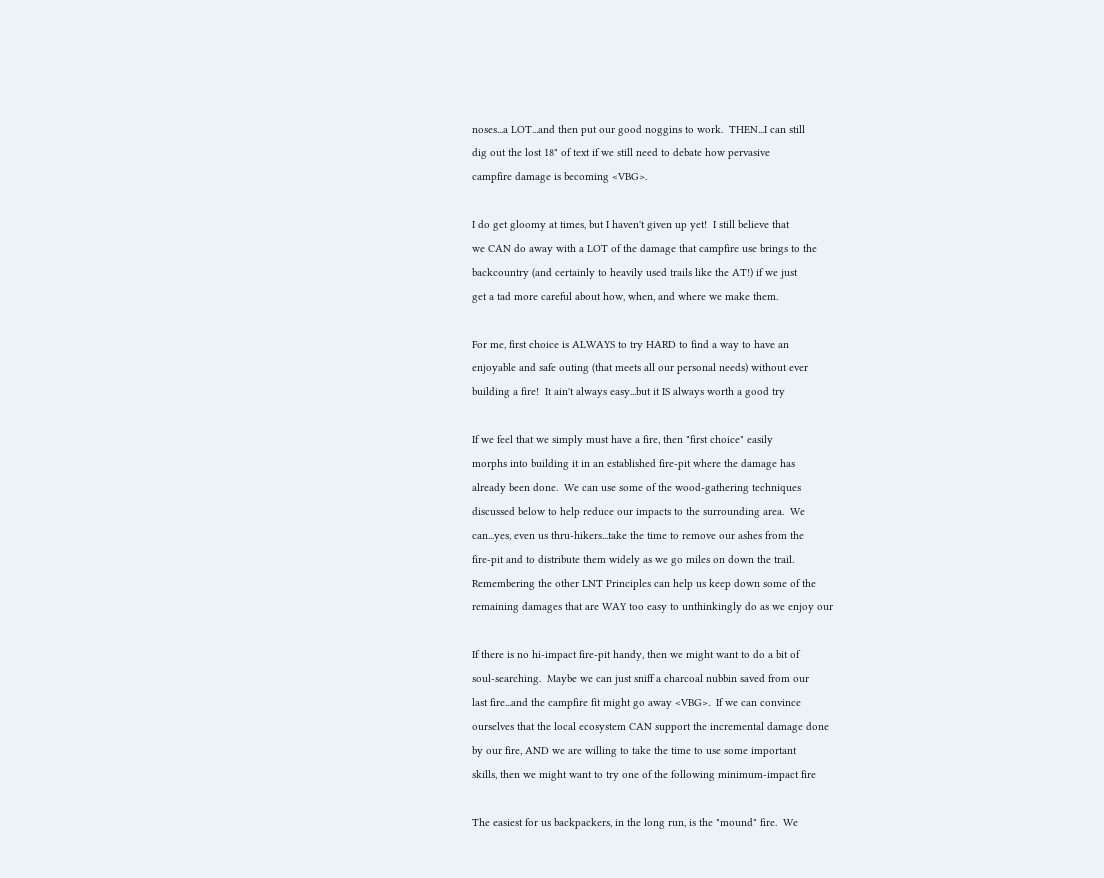noses...a LOT...and then put our good noggins to work.  THEN...I can still
dig out the lost 18" of text if we still need to debate how pervasive
campfire damage is becoming <VBG>.

I do get gloomy at times, but I haven't given up yet!  I still believe that
we CAN do away with a LOT of the damage that campfire use brings to the
backcountry (and certainly to heavily used trails like the AT!) if we just
get a tad more careful about how, when, and where we make them.

For me, first choice is ALWAYS to try HARD to find a way to have an
enjoyable and safe outing (that meets all our personal needs) without ever
building a fire!  It ain't always easy...but it IS always worth a good try

If we feel that we simply must have a fire, then "first choice" easily
morphs into building it in an established fire-pit where the damage has
already been done.  We can use some of the wood-gathering techniques
discussed below to help reduce our impacts to the surrounding area.  We
can...yes, even us thru-hikers...take the time to remove our ashes from the
fire-pit and to distribute them widely as we go miles on down the trail.
Remembering the other LNT Principles can help us keep down some of the
remaining damages that are WAY too easy to unthinkingly do as we enjoy our

If there is no hi-impact fire-pit handy, then we might want to do a bit of
soul-searching.  Maybe we can just sniff a charcoal nubbin saved from our
last fire...and the campfire fit might go away <VBG>.  If we can convince
ourselves that the local ecosystem CAN support the incremental damage done
by our fire, AND we are willing to take the time to use some important
skills, then we might want to try one of the following minimum-impact fire

The easiest for us backpackers, in the long run, is the "mound" fire.  We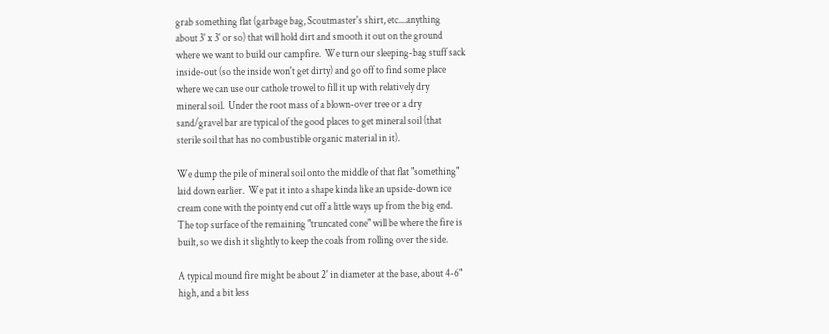grab something flat (garbage bag, Scoutmaster's shirt, etc....anything
about 3' x 3' or so) that will hold dirt and smooth it out on the ground
where we want to build our campfire.  We turn our sleeping-bag stuff sack
inside-out (so the inside won't get dirty) and go off to find some place
where we can use our cathole trowel to fill it up with relatively dry
mineral soil.  Under the root mass of a blown-over tree or a dry
sand/gravel bar are typical of the good places to get mineral soil (that
sterile soil that has no combustible organic material in it).

We dump the pile of mineral soil onto the middle of that flat "something"
laid down earlier.  We pat it into a shape kinda like an upside-down ice
cream cone with the pointy end cut off a little ways up from the big end.
The top surface of the remaining "truncated cone" will be where the fire is
built, so we dish it slightly to keep the coals from rolling over the side.

A typical mound fire might be about 2' in diameter at the base, about 4-6"
high, and a bit less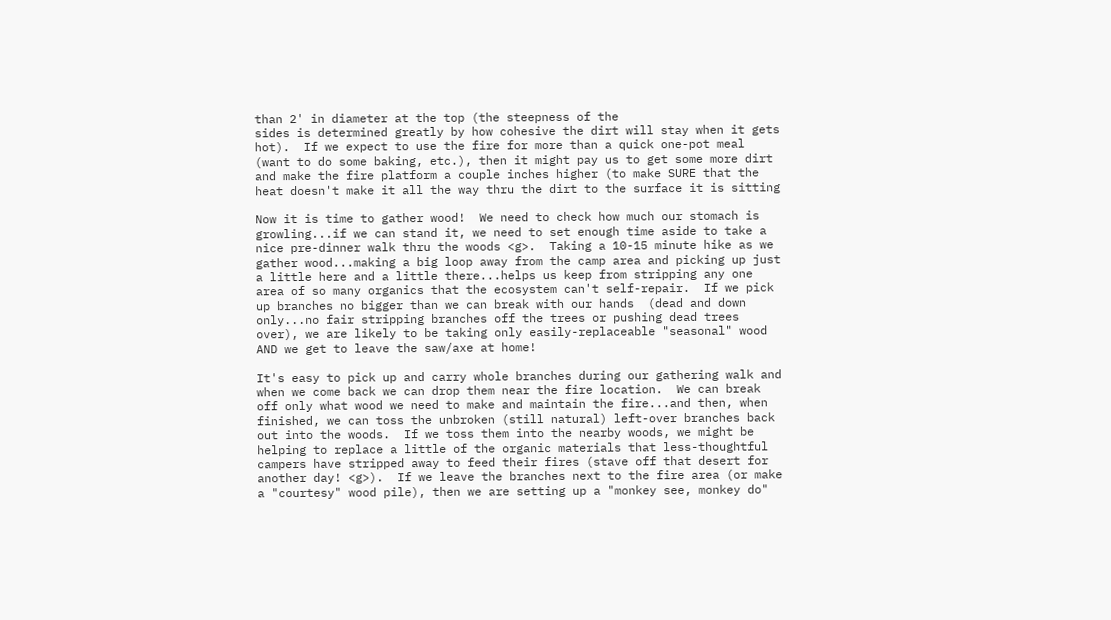than 2' in diameter at the top (the steepness of the
sides is determined greatly by how cohesive the dirt will stay when it gets
hot).  If we expect to use the fire for more than a quick one-pot meal
(want to do some baking, etc.), then it might pay us to get some more dirt
and make the fire platform a couple inches higher (to make SURE that the
heat doesn't make it all the way thru the dirt to the surface it is sitting

Now it is time to gather wood!  We need to check how much our stomach is
growling...if we can stand it, we need to set enough time aside to take a
nice pre-dinner walk thru the woods <g>.  Taking a 10-15 minute hike as we
gather wood...making a big loop away from the camp area and picking up just
a little here and a little there...helps us keep from stripping any one
area of so many organics that the ecosystem can't self-repair.  If we pick
up branches no bigger than we can break with our hands  (dead and down
only...no fair stripping branches off the trees or pushing dead trees
over), we are likely to be taking only easily-replaceable "seasonal" wood
AND we get to leave the saw/axe at home!

It's easy to pick up and carry whole branches during our gathering walk and
when we come back we can drop them near the fire location.  We can break
off only what wood we need to make and maintain the fire...and then, when
finished, we can toss the unbroken (still natural) left-over branches back
out into the woods.  If we toss them into the nearby woods, we might be
helping to replace a little of the organic materials that less-thoughtful
campers have stripped away to feed their fires (stave off that desert for
another day! <g>).  If we leave the branches next to the fire area (or make
a "courtesy" wood pile), then we are setting up a "monkey see, monkey do"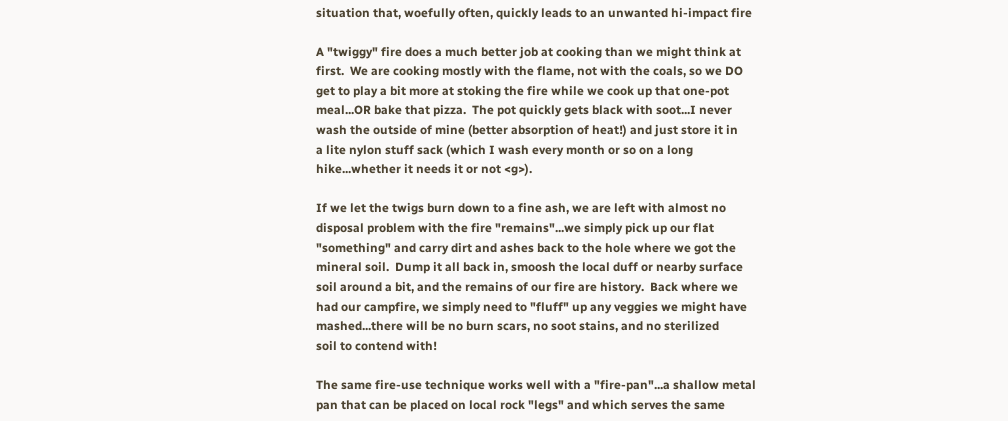situation that, woefully often, quickly leads to an unwanted hi-impact fire

A "twiggy" fire does a much better job at cooking than we might think at
first.  We are cooking mostly with the flame, not with the coals, so we DO
get to play a bit more at stoking the fire while we cook up that one-pot
meal...OR bake that pizza.  The pot quickly gets black with soot...I never
wash the outside of mine (better absorption of heat!) and just store it in
a lite nylon stuff sack (which I wash every month or so on a long
hike...whether it needs it or not <g>).

If we let the twigs burn down to a fine ash, we are left with almost no
disposal problem with the fire "remains"...we simply pick up our flat
"something" and carry dirt and ashes back to the hole where we got the
mineral soil.  Dump it all back in, smoosh the local duff or nearby surface
soil around a bit, and the remains of our fire are history.  Back where we
had our campfire, we simply need to "fluff" up any veggies we might have
mashed...there will be no burn scars, no soot stains, and no sterilized
soil to contend with!

The same fire-use technique works well with a "fire-pan"...a shallow metal
pan that can be placed on local rock "legs" and which serves the same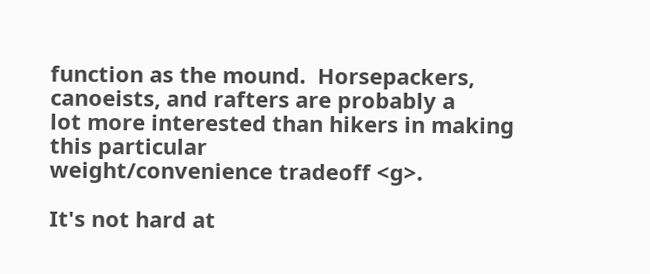function as the mound.  Horsepackers, canoeists, and rafters are probably a
lot more interested than hikers in making this particular
weight/convenience tradeoff <g>.

It's not hard at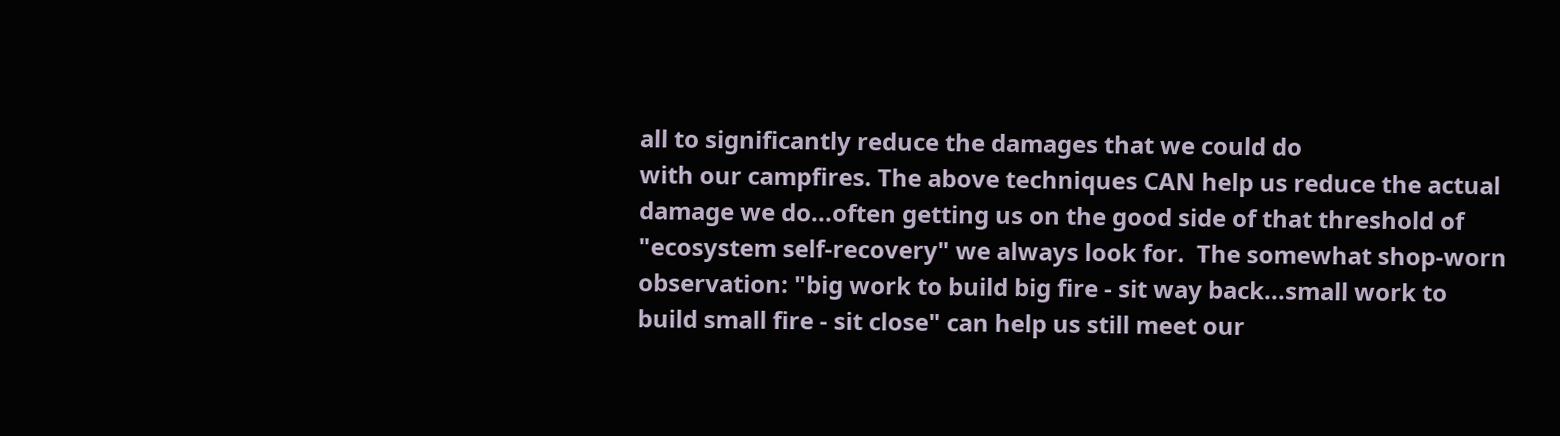all to significantly reduce the damages that we could do
with our campfires. The above techniques CAN help us reduce the actual
damage we do...often getting us on the good side of that threshold of
"ecosystem self-recovery" we always look for.  The somewhat shop-worn
observation: "big work to build big fire - sit way back...small work to
build small fire - sit close" can help us still meet our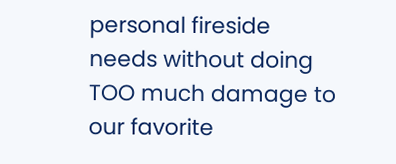personal fireside
needs without doing TOO much damage to our favorite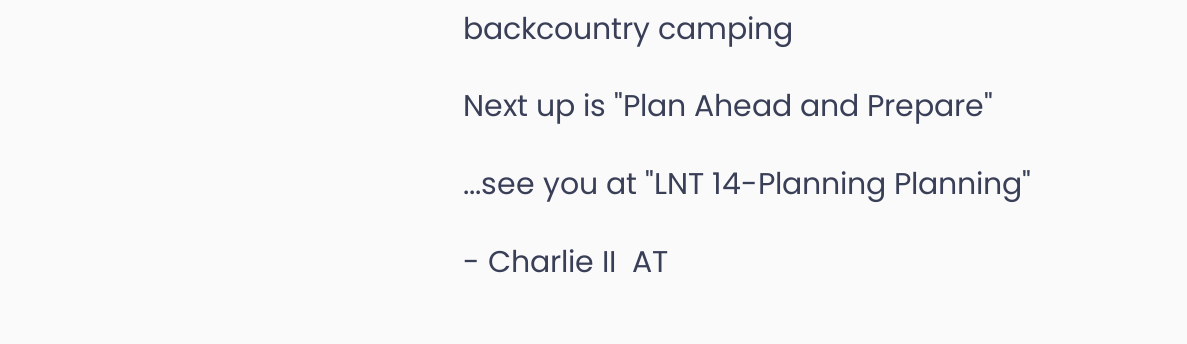backcountry camping

Next up is "Plan Ahead and Prepare"

...see you at "LNT 14-Planning Planning"

- Charlie II  AT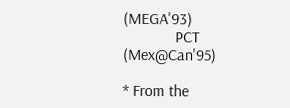(MEGA'93)
             PCT (Mex@Can'95)

* From the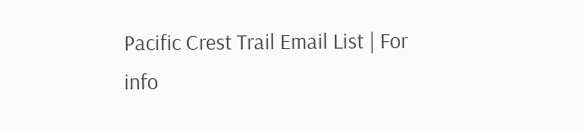Pacific Crest Trail Email List | For info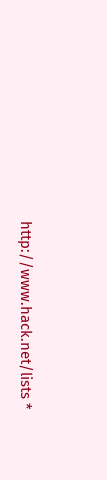http://www.hack.net/lists *